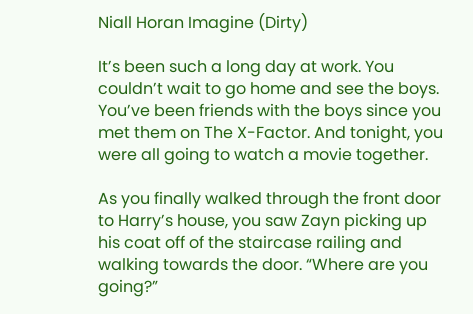Niall Horan Imagine (Dirty)

It’s been such a long day at work. You couldn’t wait to go home and see the boys. You’ve been friends with the boys since you met them on The X-Factor. And tonight, you were all going to watch a movie together.

As you finally walked through the front door to Harry’s house, you saw Zayn picking up his coat off of the staircase railing and walking towards the door. “Where are you going?”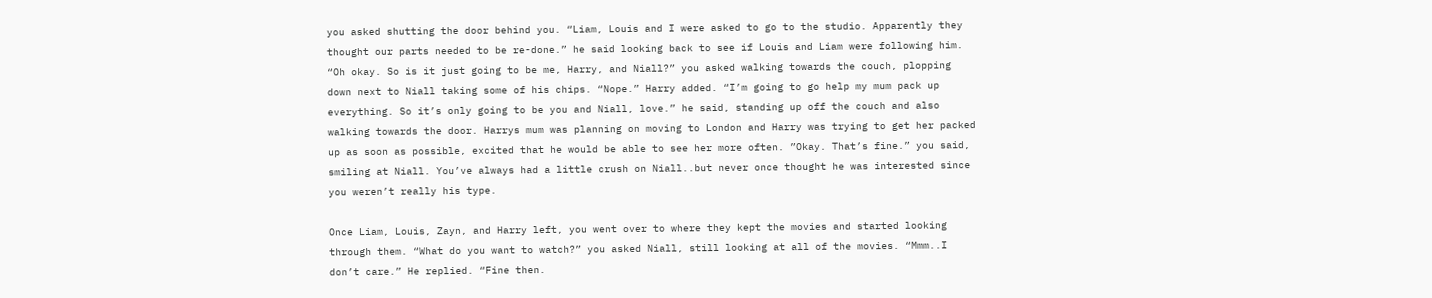you asked shutting the door behind you. “Liam, Louis and I were asked to go to the studio. Apparently they thought our parts needed to be re-done.” he said looking back to see if Louis and Liam were following him. “Oh okay. So is it just going to be me, Harry, and Niall?” you asked walking towards the couch, plopping down next to Niall taking some of his chips. “Nope.” Harry added. “I’m going to go help my mum pack up everything. So it’s only going to be you and Niall, love.” he said, standing up off the couch and also walking towards the door. Harrys mum was planning on moving to London and Harry was trying to get her packed up as soon as possible, excited that he would be able to see her more often. ”Okay. That’s fine.” you said, smiling at Niall. You’ve always had a little crush on Niall..but never once thought he was interested since you weren’t really his type.

Once Liam, Louis, Zayn, and Harry left, you went over to where they kept the movies and started looking through them. “What do you want to watch?” you asked Niall, still looking at all of the movies. “Mmm..I don’t care.” He replied. “Fine then.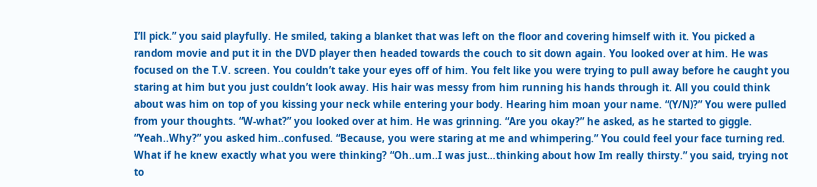I’ll pick.” you said playfully. He smiled, taking a blanket that was left on the floor and covering himself with it. You picked a random movie and put it in the DVD player then headed towards the couch to sit down again. You looked over at him. He was focused on the T.V. screen. You couldn’t take your eyes off of him. You felt like you were trying to pull away before he caught you staring at him but you just couldn’t look away. His hair was messy from him running his hands through it. All you could think about was him on top of you kissing your neck while entering your body. Hearing him moan your name. “(Y/N)?” You were pulled from your thoughts. “W-what?” you looked over at him. He was grinning. “Are you okay?” he asked, as he started to giggle. “Yeah..Why?” you asked him..confused. “Because, you were staring at me and whimpering.” You could feel your face turning red. What if he knew exactly what you were thinking? “Oh..um..I was just…thinking about how Im really thirsty.” you said, trying not to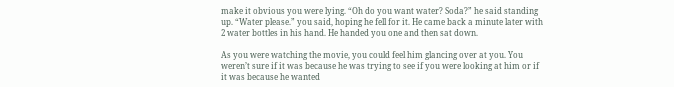make it obvious you were lying. “Oh do you want water? Soda?” he said standing up. “Water please.” you said, hoping he fell for it. He came back a minute later with 2 water bottles in his hand. He handed you one and then sat down.

As you were watching the movie, you could feel him glancing over at you. You weren’t sure if it was because he was trying to see if you were looking at him or if it was because he wanted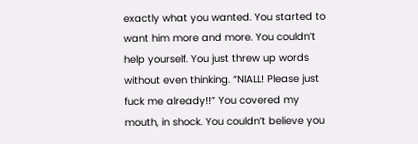exactly what you wanted. You started to want him more and more. You couldn’t help yourself. You just threw up words without even thinking. “NIALL! Please just fuck me already!!” You covered my mouth, in shock. You couldn’t believe you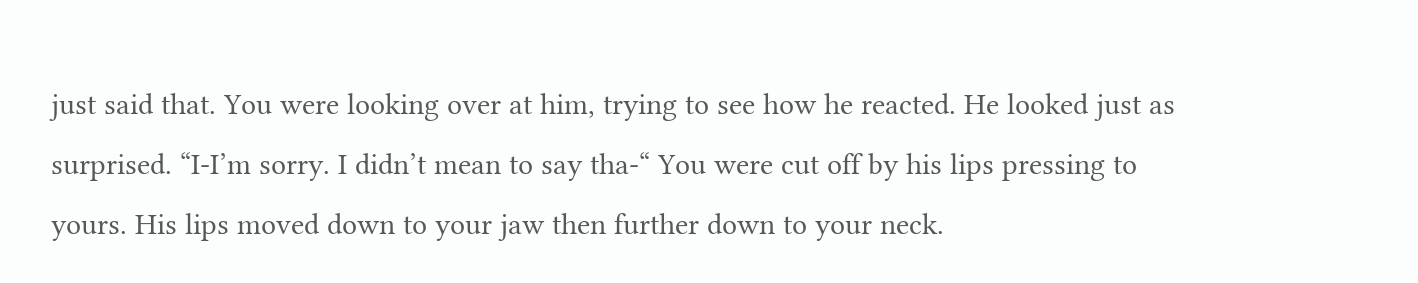just said that. You were looking over at him, trying to see how he reacted. He looked just as surprised. “I-I’m sorry. I didn’t mean to say tha-“ You were cut off by his lips pressing to yours. His lips moved down to your jaw then further down to your neck.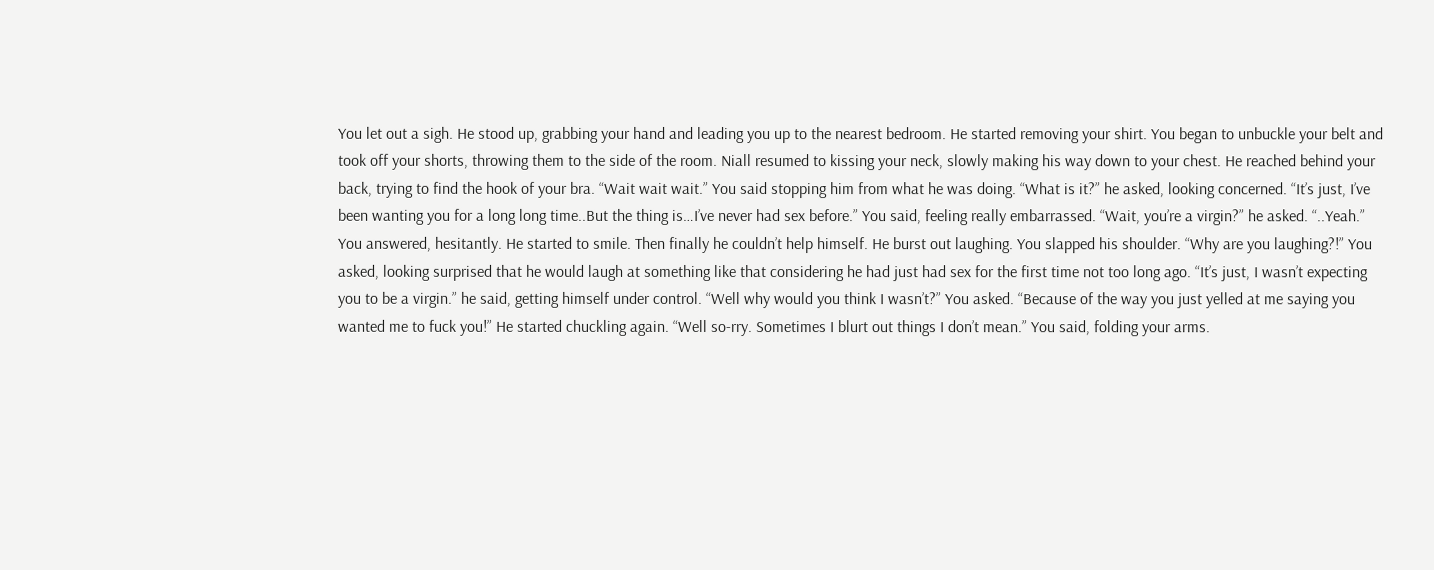You let out a sigh. He stood up, grabbing your hand and leading you up to the nearest bedroom. He started removing your shirt. You began to unbuckle your belt and took off your shorts, throwing them to the side of the room. Niall resumed to kissing your neck, slowly making his way down to your chest. He reached behind your back, trying to find the hook of your bra. “Wait wait wait.” You said stopping him from what he was doing. “What is it?” he asked, looking concerned. “It’s just, I’ve been wanting you for a long long time..But the thing is…I’ve never had sex before.” You said, feeling really embarrassed. “Wait, you’re a virgin?” he asked. “..Yeah.” You answered, hesitantly. He started to smile. Then finally he couldn’t help himself. He burst out laughing. You slapped his shoulder. “Why are you laughing?!” You asked, looking surprised that he would laugh at something like that considering he had just had sex for the first time not too long ago. “It’s just, I wasn’t expecting you to be a virgin.” he said, getting himself under control. “Well why would you think I wasn’t?” You asked. “Because of the way you just yelled at me saying you wanted me to fuck you!” He started chuckling again. “Well so-rry. Sometimes I blurt out things I don’t mean.” You said, folding your arms.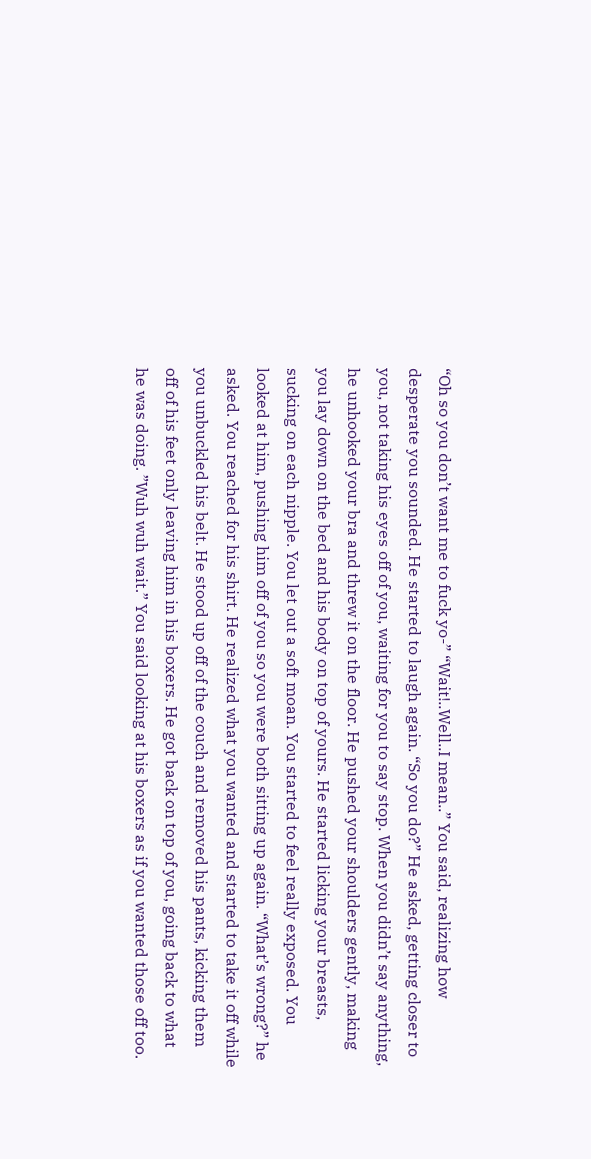“Oh so you don’t want me to fuck yo-” “Wait!..Well..I mean..” You said, realizing how desperate you sounded. He started to laugh again. “So you do?” He asked, getting closer to you, not taking his eyes off of you, waiting for you to say stop. When you didn’t say anything, he unhooked your bra and threw it on the floor. He pushed your shoulders gently, making you lay down on the bed and his body on top of yours. He started licking your breasts, sucking on each nipple. You let out a soft moan. You started to feel really exposed. You looked at him, pushing him off of you so you were both sitting up again. “What’s wrong?” he asked. You reached for his shirt. He realized what you wanted and started to take it off while you unbuckled his belt. He stood up off of the couch and removed his pants, kicking them off of his feet only leaving him in his boxers. He got back on top of you, going back to what he was doing. ”Wuh wuh wait.” You said looking at his boxers as if you wanted those off too.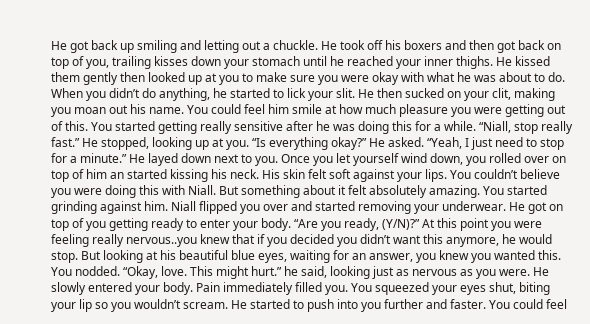He got back up smiling and letting out a chuckle. He took off his boxers and then got back on top of you, trailing kisses down your stomach until he reached your inner thighs. He kissed them gently then looked up at you to make sure you were okay with what he was about to do. When you didn’t do anything, he started to lick your slit. He then sucked on your clit, making you moan out his name. You could feel him smile at how much pleasure you were getting out of this. You started getting really sensitive after he was doing this for a while. “Niall, stop really fast.” He stopped, looking up at you. “Is everything okay?” He asked. “Yeah, I just need to stop for a minute.” He layed down next to you. Once you let yourself wind down, you rolled over on top of him an started kissing his neck. His skin felt soft against your lips. You couldn’t believe you were doing this with Niall. But something about it felt absolutely amazing. You started grinding against him. Niall flipped you over and started removing your underwear. He got on top of you getting ready to enter your body. “Are you ready, (Y/N)?” At this point you were feeling really nervous..you knew that if you decided you didn’t want this anymore, he would stop. But looking at his beautiful blue eyes, waiting for an answer, you knew you wanted this. You nodded. “Okay, love. This might hurt.” he said, looking just as nervous as you were. He slowly entered your body. Pain immediately filled you. You squeezed your eyes shut, biting your lip so you wouldn’t scream. He started to push into you further and faster. You could feel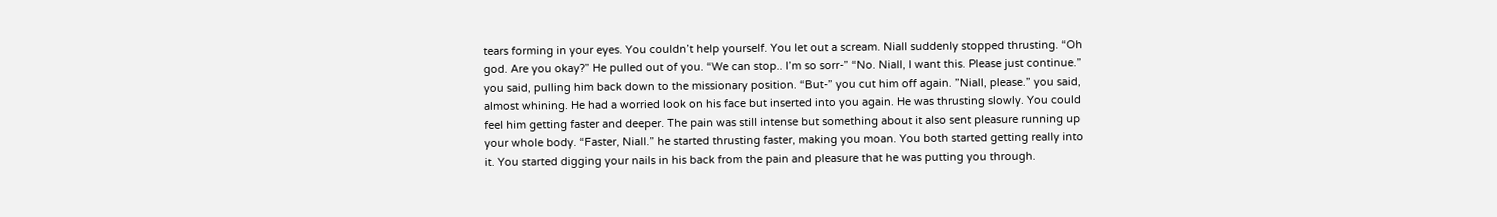tears forming in your eyes. You couldn’t help yourself. You let out a scream. Niall suddenly stopped thrusting. “Oh god. Are you okay?” He pulled out of you. “We can stop.. I’m so sorr-” “No. Niall, I want this. Please just continue.” you said, pulling him back down to the missionary position. “But-” you cut him off again. ”Niall, please.” you said, almost whining. He had a worried look on his face but inserted into you again. He was thrusting slowly. You could feel him getting faster and deeper. The pain was still intense but something about it also sent pleasure running up your whole body. “Faster, Niall.” he started thrusting faster, making you moan. You both started getting really into it. You started digging your nails in his back from the pain and pleasure that he was putting you through.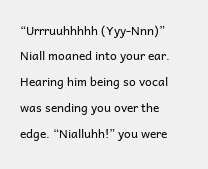“Urrruuhhhhh (Yyy-Nnn)” Niall moaned into your ear. Hearing him being so vocal was sending you over the edge. “Nialluhh!” you were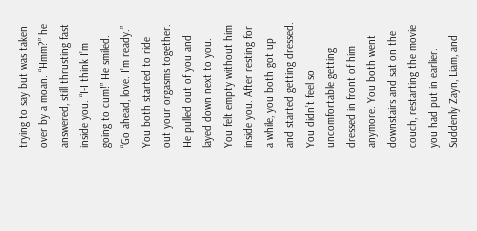trying to say but was taken over by a moan. “Hmm?” he answered, still thrusting fast inside you. “I-I think I’m going to cum!” He smiled. “Go ahead, love. I’m ready.” You both started to ride out your orgasms together. He pulled out of you and layed down next to you. You felt empty without him inside you. After resting for a while, you both got up and started getting dressed. You didn’t feel so uncomfortable getting dressed in front of him anymore. You both went downstairs and sat on the couch, restarting the movie you had put in earlier. Suddenly Zayn, Liam, and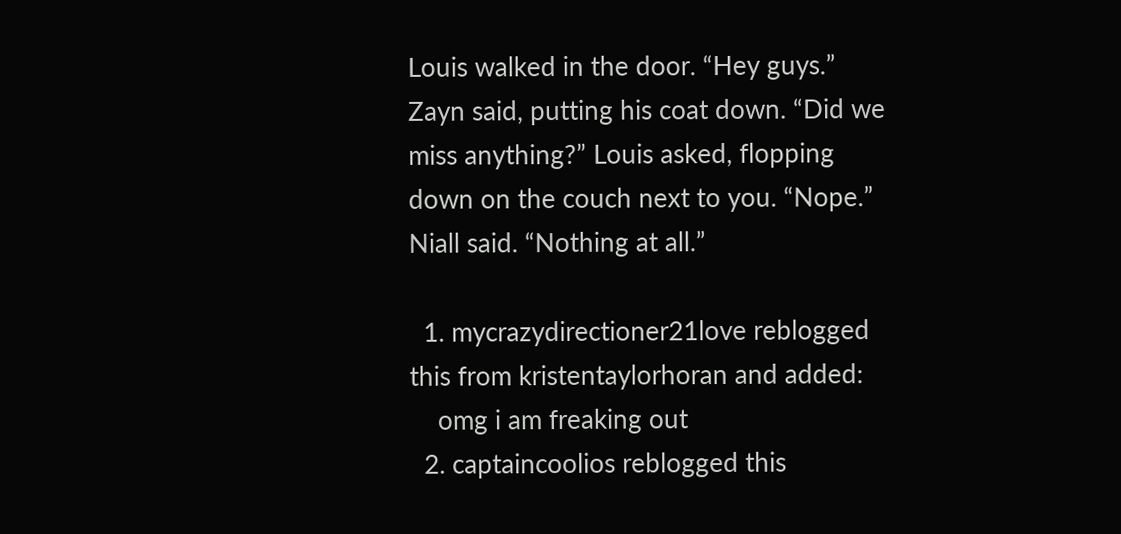Louis walked in the door. “Hey guys.” Zayn said, putting his coat down. “Did we miss anything?” Louis asked, flopping down on the couch next to you. “Nope.” Niall said. “Nothing at all.”

  1. mycrazydirectioner21love reblogged this from kristentaylorhoran and added:
    omg i am freaking out
  2. captaincoolios reblogged this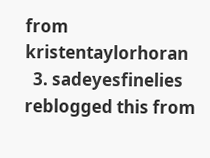from kristentaylorhoran
  3. sadeyesfinelies reblogged this from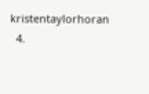kristentaylorhoran
  4.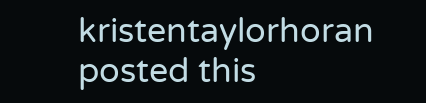kristentaylorhoran posted this